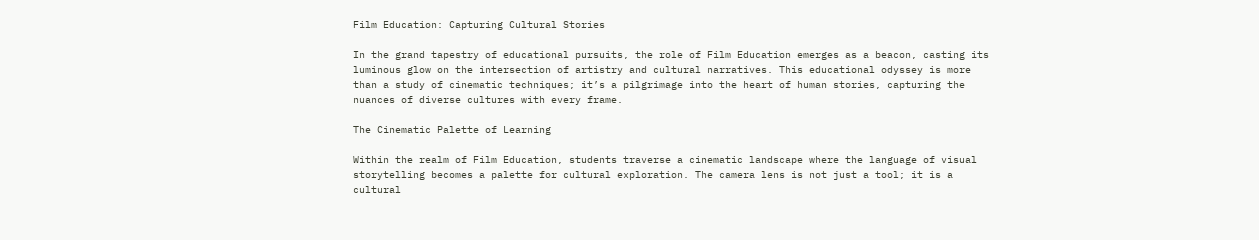Film Education: Capturing Cultural Stories

In the grand tapestry of educational pursuits, the role of Film Education emerges as a beacon, casting its luminous glow on the intersection of artistry and cultural narratives. This educational odyssey is more than a study of cinematic techniques; it’s a pilgrimage into the heart of human stories, capturing the nuances of diverse cultures with every frame.

The Cinematic Palette of Learning

Within the realm of Film Education, students traverse a cinematic landscape where the language of visual storytelling becomes a palette for cultural exploration. The camera lens is not just a tool; it is a cultural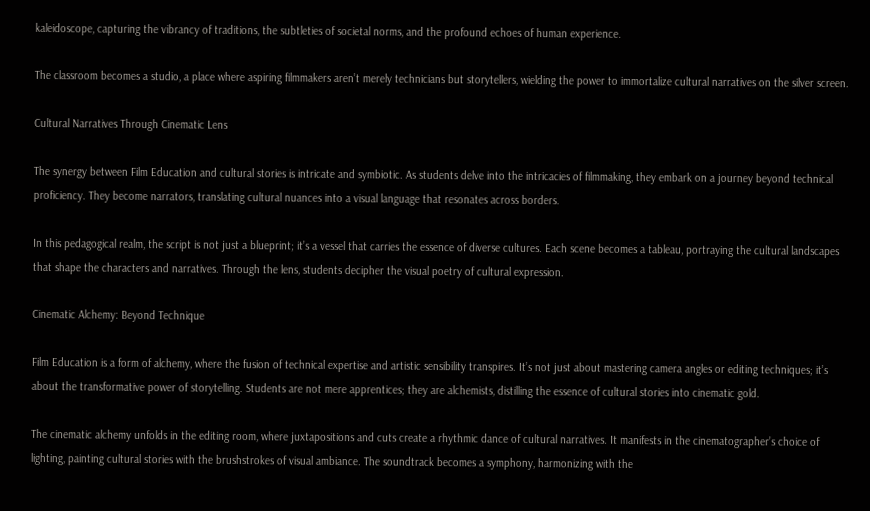kaleidoscope, capturing the vibrancy of traditions, the subtleties of societal norms, and the profound echoes of human experience.

The classroom becomes a studio, a place where aspiring filmmakers aren’t merely technicians but storytellers, wielding the power to immortalize cultural narratives on the silver screen.

Cultural Narratives Through Cinematic Lens

The synergy between Film Education and cultural stories is intricate and symbiotic. As students delve into the intricacies of filmmaking, they embark on a journey beyond technical proficiency. They become narrators, translating cultural nuances into a visual language that resonates across borders.

In this pedagogical realm, the script is not just a blueprint; it’s a vessel that carries the essence of diverse cultures. Each scene becomes a tableau, portraying the cultural landscapes that shape the characters and narratives. Through the lens, students decipher the visual poetry of cultural expression.

Cinematic Alchemy: Beyond Technique

Film Education is a form of alchemy, where the fusion of technical expertise and artistic sensibility transpires. It’s not just about mastering camera angles or editing techniques; it’s about the transformative power of storytelling. Students are not mere apprentices; they are alchemists, distilling the essence of cultural stories into cinematic gold.

The cinematic alchemy unfolds in the editing room, where juxtapositions and cuts create a rhythmic dance of cultural narratives. It manifests in the cinematographer’s choice of lighting, painting cultural stories with the brushstrokes of visual ambiance. The soundtrack becomes a symphony, harmonizing with the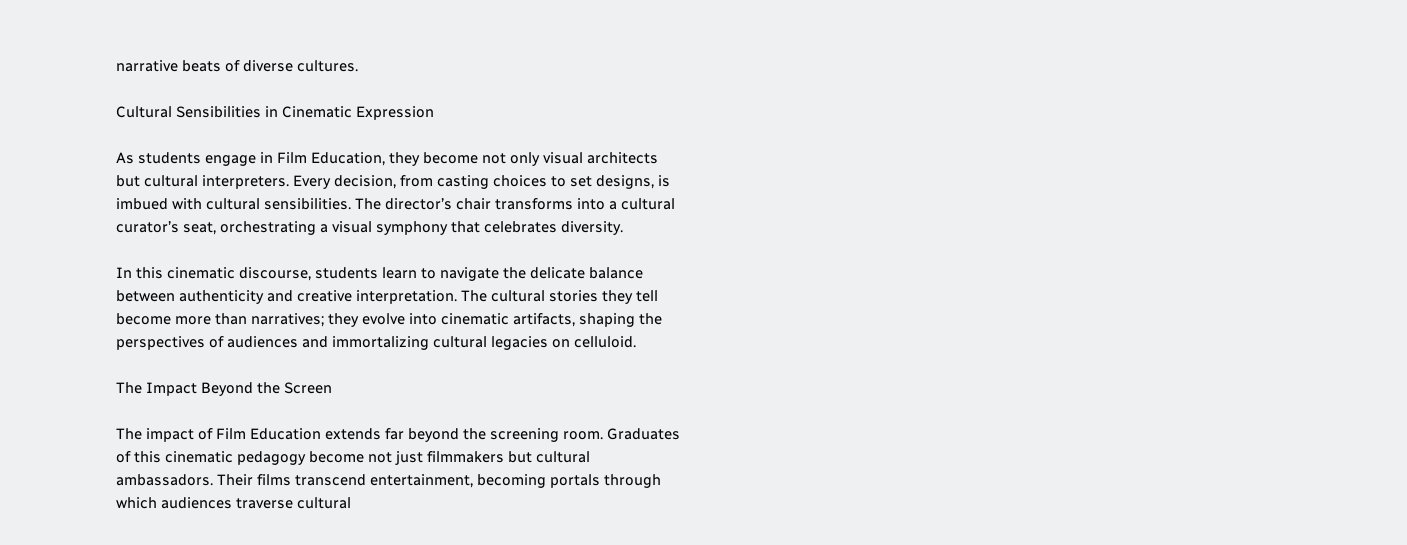narrative beats of diverse cultures.

Cultural Sensibilities in Cinematic Expression

As students engage in Film Education, they become not only visual architects but cultural interpreters. Every decision, from casting choices to set designs, is imbued with cultural sensibilities. The director’s chair transforms into a cultural curator’s seat, orchestrating a visual symphony that celebrates diversity.

In this cinematic discourse, students learn to navigate the delicate balance between authenticity and creative interpretation. The cultural stories they tell become more than narratives; they evolve into cinematic artifacts, shaping the perspectives of audiences and immortalizing cultural legacies on celluloid.

The Impact Beyond the Screen

The impact of Film Education extends far beyond the screening room. Graduates of this cinematic pedagogy become not just filmmakers but cultural ambassadors. Their films transcend entertainment, becoming portals through which audiences traverse cultural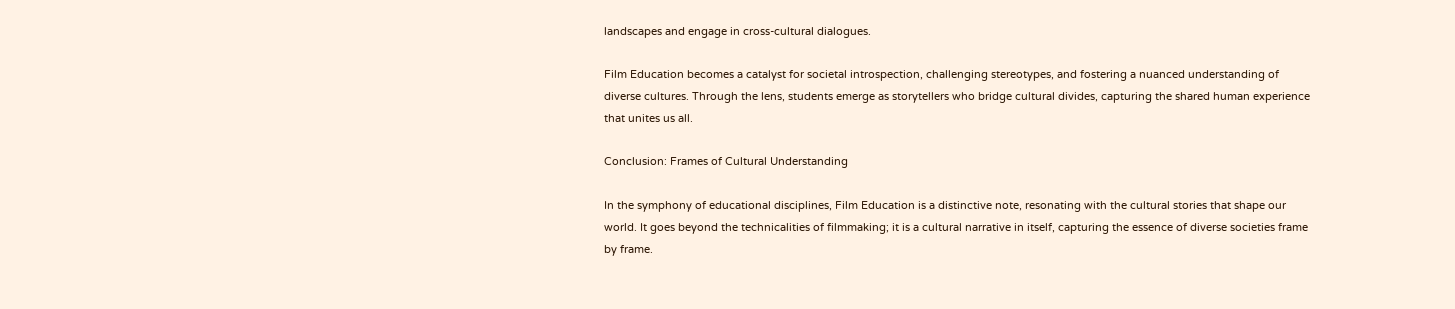landscapes and engage in cross-cultural dialogues.

Film Education becomes a catalyst for societal introspection, challenging stereotypes, and fostering a nuanced understanding of diverse cultures. Through the lens, students emerge as storytellers who bridge cultural divides, capturing the shared human experience that unites us all.

Conclusion: Frames of Cultural Understanding

In the symphony of educational disciplines, Film Education is a distinctive note, resonating with the cultural stories that shape our world. It goes beyond the technicalities of filmmaking; it is a cultural narrative in itself, capturing the essence of diverse societies frame by frame.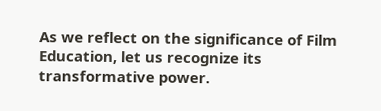As we reflect on the significance of Film Education, let us recognize its transformative power.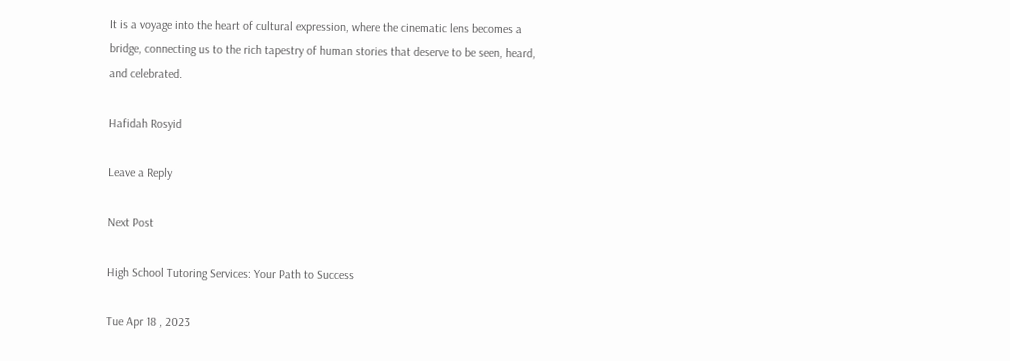It is a voyage into the heart of cultural expression, where the cinematic lens becomes a bridge, connecting us to the rich tapestry of human stories that deserve to be seen, heard, and celebrated.

Hafidah Rosyid

Leave a Reply

Next Post

High School Tutoring Services: Your Path to Success

Tue Apr 18 , 2023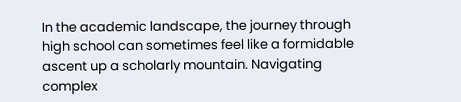In the academic landscape, the journey through high school can sometimes feel like a formidable ascent up a scholarly mountain. Navigating complex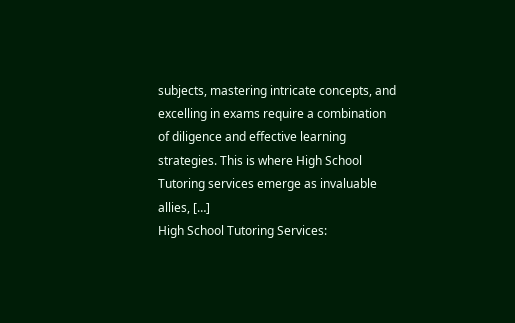subjects, mastering intricate concepts, and excelling in exams require a combination of diligence and effective learning strategies. This is where High School Tutoring services emerge as invaluable allies, […]
High School Tutoring Services: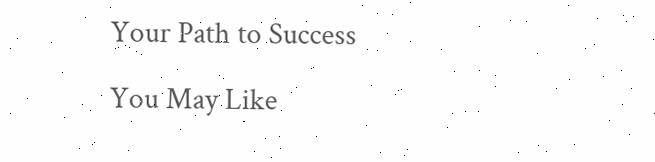Your Path to Success

You May Like